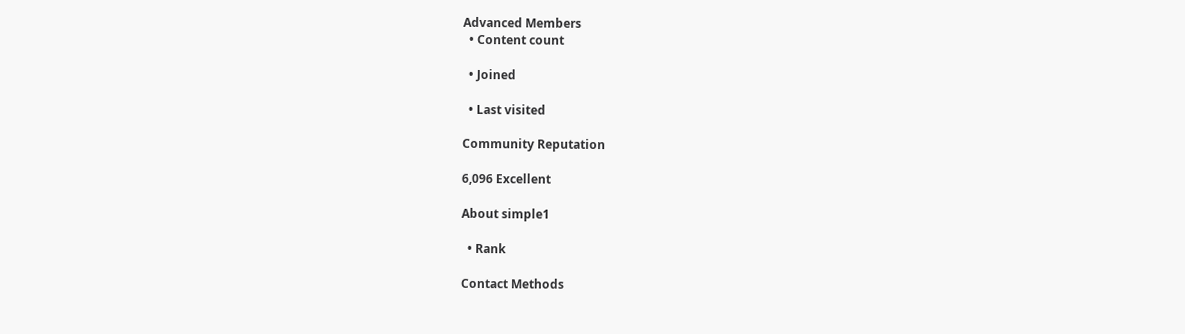Advanced Members
  • Content count

  • Joined

  • Last visited

Community Reputation

6,096 Excellent

About simple1

  • Rank

Contact Methods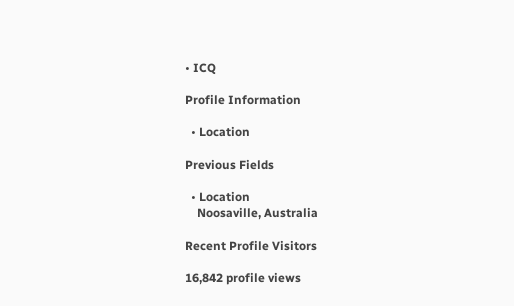• ICQ

Profile Information

  • Location

Previous Fields

  • Location
    Noosaville, Australia

Recent Profile Visitors

16,842 profile views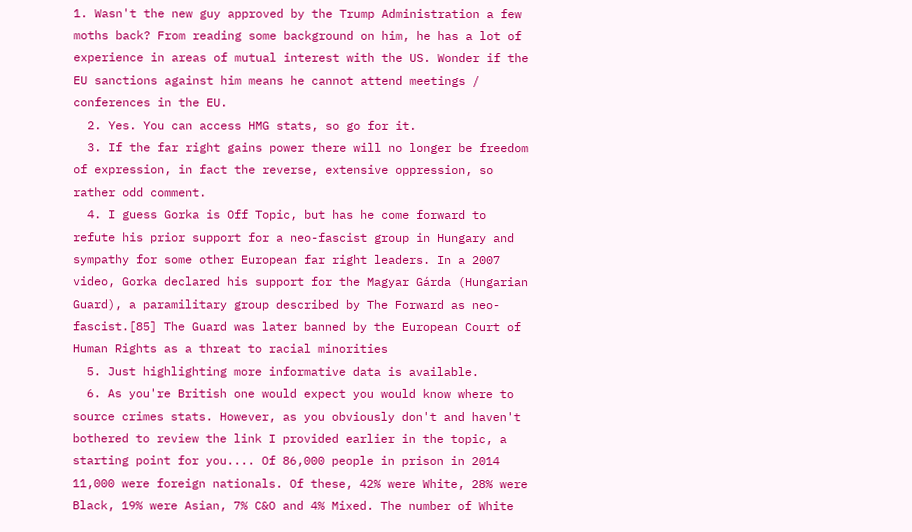1. Wasn't the new guy approved by the Trump Administration a few moths back? From reading some background on him, he has a lot of experience in areas of mutual interest with the US. Wonder if the EU sanctions against him means he cannot attend meetings / conferences in the EU.
  2. Yes. You can access HMG stats, so go for it.
  3. If the far right gains power there will no longer be freedom of expression, in fact the reverse, extensive oppression, so rather odd comment.
  4. I guess Gorka is Off Topic, but has he come forward to refute his prior support for a neo-fascist group in Hungary and sympathy for some other European far right leaders. In a 2007 video, Gorka declared his support for the Magyar Gárda (Hungarian Guard), a paramilitary group described by The Forward as neo-fascist.[85] The Guard was later banned by the European Court of Human Rights as a threat to racial minorities
  5. Just highlighting more informative data is available.
  6. As you're British one would expect you would know where to source crimes stats. However, as you obviously don't and haven't bothered to review the link I provided earlier in the topic, a starting point for you.... Of 86,000 people in prison in 2014 11,000 were foreign nationals. Of these, 42% were White, 28% were Black, 19% were Asian, 7% C&O and 4% Mixed. The number of White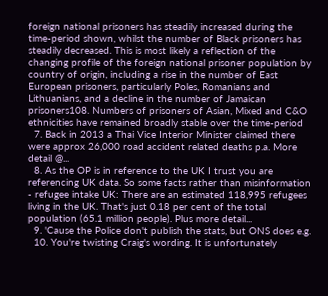foreign national prisoners has steadily increased during the time-period shown, whilst the number of Black prisoners has steadily decreased. This is most likely a reflection of the changing profile of the foreign national prisoner population by country of origin, including a rise in the number of East European prisoners, particularly Poles, Romanians and Lithuanians, and a decline in the number of Jamaican prisoners108. Numbers of prisoners of Asian, Mixed and C&O ethnicities have remained broadly stable over the time-period
  7. Back in 2013 a Thai Vice Interior Minister claimed there were approx 26,000 road accident related deaths p.a. More detail @...
  8. As the OP is in reference to the UK I trust you are referencing UK data. So some facts rather than misinformation - refugee intake UK: There are an estimated 118,995 refugees living in the UK. That's just 0.18 per cent of the total population (65.1 million people). Plus more detail...
  9. 'Cause the Police don't publish the stats, but ONS does e.g.
  10. You're twisting Craig's wording. It is unfortunately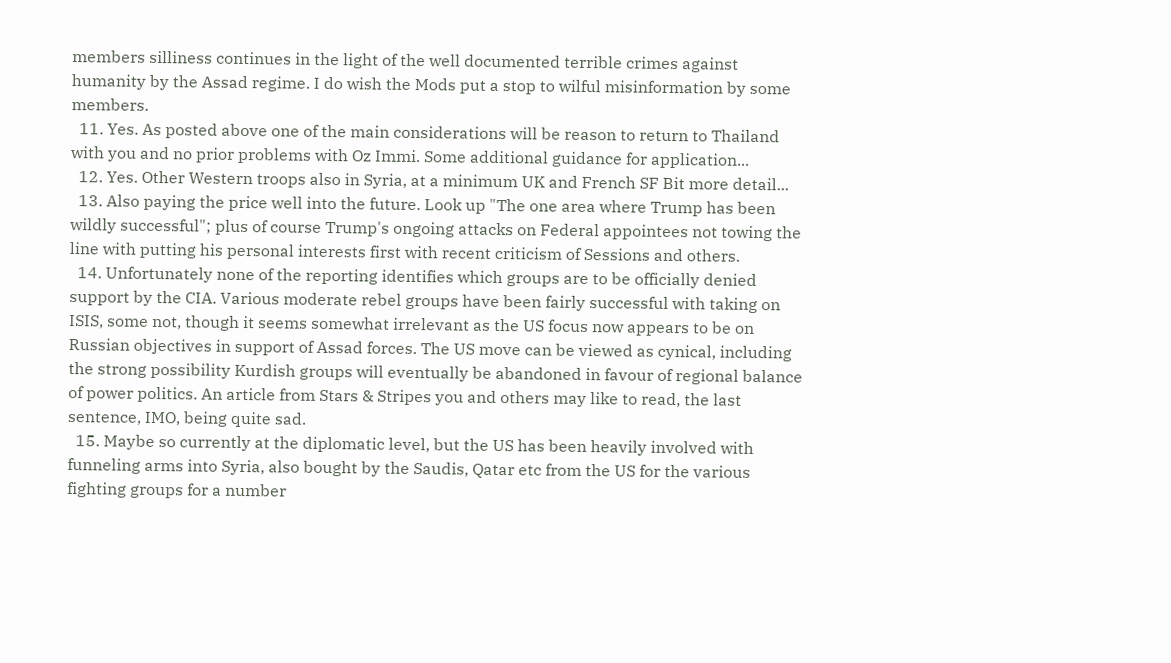members silliness continues in the light of the well documented terrible crimes against humanity by the Assad regime. I do wish the Mods put a stop to wilful misinformation by some members.
  11. Yes. As posted above one of the main considerations will be reason to return to Thailand with you and no prior problems with Oz Immi. Some additional guidance for application...
  12. Yes. Other Western troops also in Syria, at a minimum UK and French SF Bit more detail...
  13. Also paying the price well into the future. Look up "The one area where Trump has been wildly successful"; plus of course Trump's ongoing attacks on Federal appointees not towing the line with putting his personal interests first with recent criticism of Sessions and others.
  14. Unfortunately none of the reporting identifies which groups are to be officially denied support by the CIA. Various moderate rebel groups have been fairly successful with taking on ISIS, some not, though it seems somewhat irrelevant as the US focus now appears to be on Russian objectives in support of Assad forces. The US move can be viewed as cynical, including the strong possibility Kurdish groups will eventually be abandoned in favour of regional balance of power politics. An article from Stars & Stripes you and others may like to read, the last sentence, IMO, being quite sad.
  15. Maybe so currently at the diplomatic level, but the US has been heavily involved with funneling arms into Syria, also bought by the Saudis, Qatar etc from the US for the various fighting groups for a number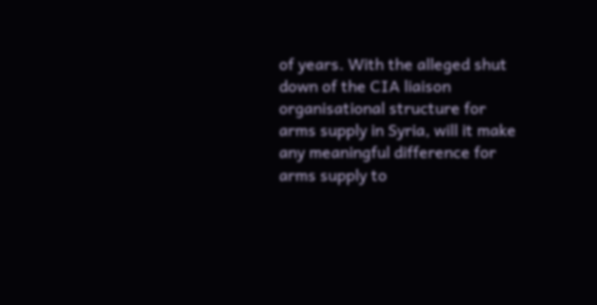of years. With the alleged shut down of the CIA liaison organisational structure for arms supply in Syria, will it make any meaningful difference for arms supply to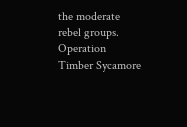the moderate rebel groups. Operation Timber Sycamore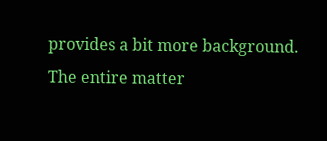provides a bit more background. The entire matter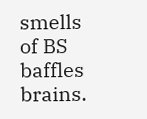smells of BS baffles brains.